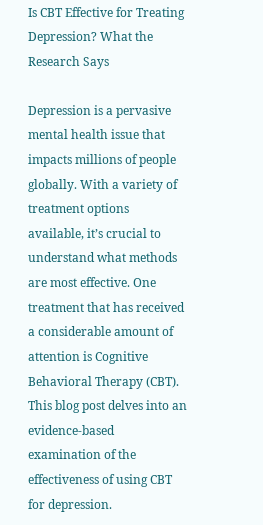Is CBT Effective for Treating Depression? What the Research Says

Depression is a pervasive mental health issue that impacts millions of people globally. With a variety of treatment options available, it’s crucial to understand what methods are most effective. One treatment that has received a considerable amount of attention is Cognitive Behavioral Therapy (CBT). This blog post delves into an evidence-based examination of the effectiveness of using CBT for depression.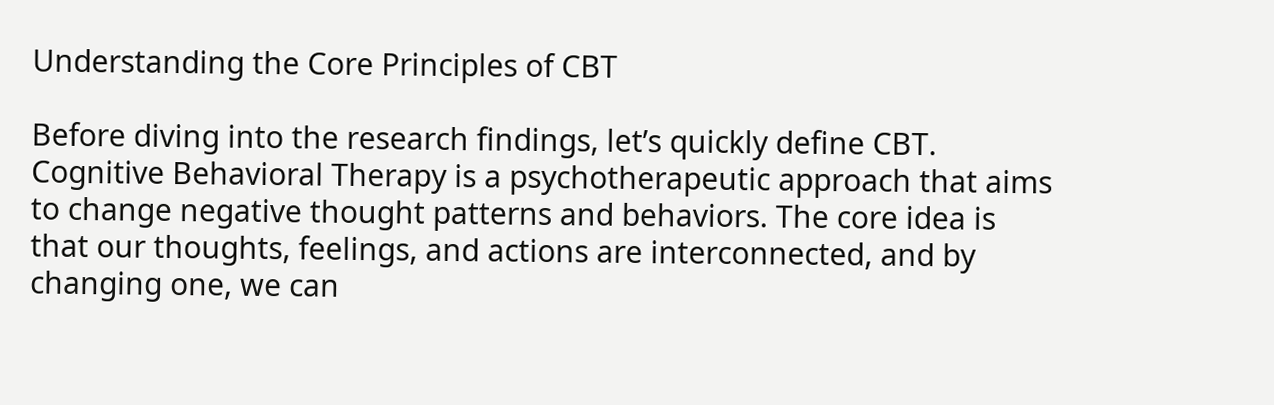Understanding the Core Principles of CBT

Before diving into the research findings, let’s quickly define CBT. Cognitive Behavioral Therapy is a psychotherapeutic approach that aims to change negative thought patterns and behaviors. The core idea is that our thoughts, feelings, and actions are interconnected, and by changing one, we can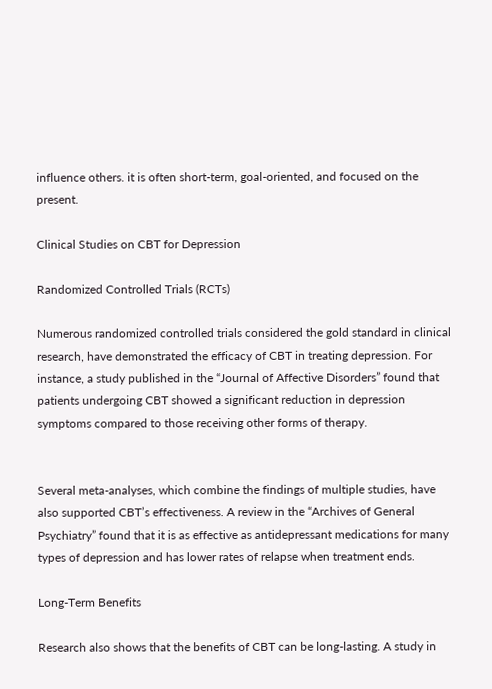influence others. it is often short-term, goal-oriented, and focused on the present.

Clinical Studies on CBT for Depression

Randomized Controlled Trials (RCTs)

Numerous randomized controlled trials considered the gold standard in clinical research, have demonstrated the efficacy of CBT in treating depression. For instance, a study published in the “Journal of Affective Disorders” found that patients undergoing CBT showed a significant reduction in depression symptoms compared to those receiving other forms of therapy.


Several meta-analyses, which combine the findings of multiple studies, have also supported CBT’s effectiveness. A review in the “Archives of General Psychiatry” found that it is as effective as antidepressant medications for many types of depression and has lower rates of relapse when treatment ends.

Long-Term Benefits

Research also shows that the benefits of CBT can be long-lasting. A study in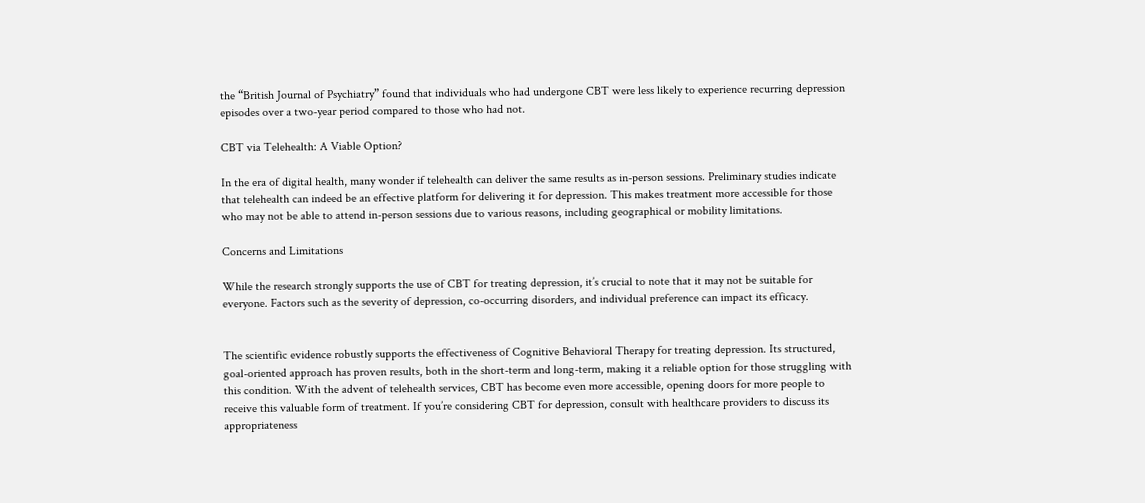the “British Journal of Psychiatry” found that individuals who had undergone CBT were less likely to experience recurring depression episodes over a two-year period compared to those who had not.

CBT via Telehealth: A Viable Option?

In the era of digital health, many wonder if telehealth can deliver the same results as in-person sessions. Preliminary studies indicate that telehealth can indeed be an effective platform for delivering it for depression. This makes treatment more accessible for those who may not be able to attend in-person sessions due to various reasons, including geographical or mobility limitations.

Concerns and Limitations

While the research strongly supports the use of CBT for treating depression, it’s crucial to note that it may not be suitable for everyone. Factors such as the severity of depression, co-occurring disorders, and individual preference can impact its efficacy.


The scientific evidence robustly supports the effectiveness of Cognitive Behavioral Therapy for treating depression. Its structured, goal-oriented approach has proven results, both in the short-term and long-term, making it a reliable option for those struggling with this condition. With the advent of telehealth services, CBT has become even more accessible, opening doors for more people to receive this valuable form of treatment. If you’re considering CBT for depression, consult with healthcare providers to discuss its appropriateness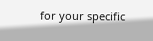for your specific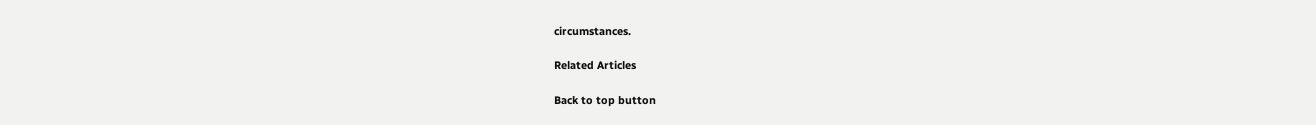circumstances.

Related Articles

Back to top button